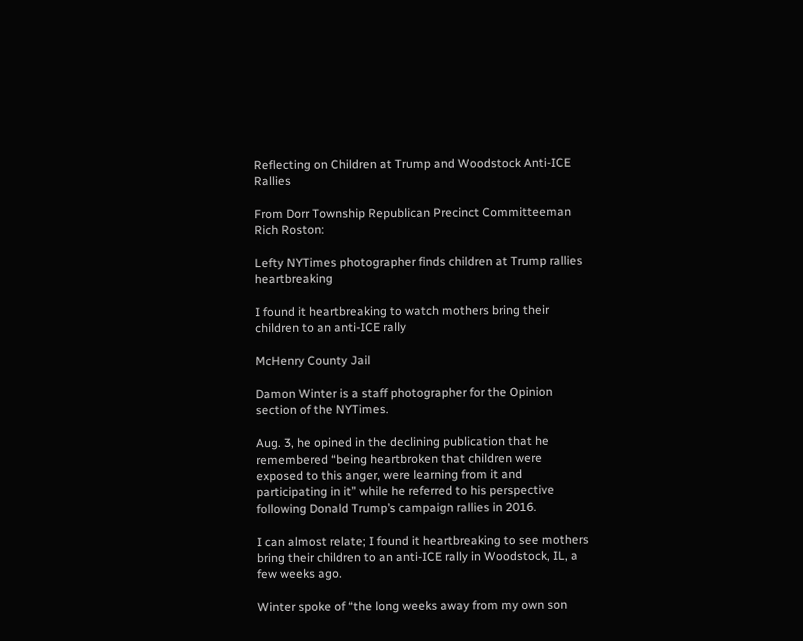Reflecting on Children at Trump and Woodstock Anti-ICE Rallies

From Dorr Township Republican Precinct Committeeman Rich Roston:

Lefty NYTimes photographer finds children at Trump rallies heartbreaking

I found it heartbreaking to watch mothers bring their children to an anti-ICE rally

McHenry County Jail

Damon Winter is a staff photographer for the Opinion section of the NYTimes.

Aug. 3, he opined in the declining publication that he remembered “being heartbroken that children were exposed to this anger, were learning from it and participating in it” while he referred to his perspective following Donald Trump’s campaign rallies in 2016.

I can almost relate; I found it heartbreaking to see mothers bring their children to an anti-ICE rally in Woodstock, IL, a few weeks ago.

Winter spoke of “the long weeks away from my own son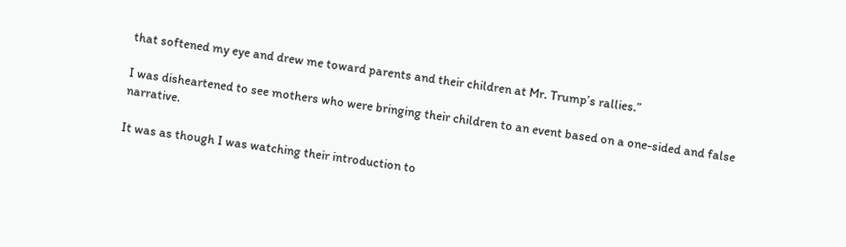that softened my eye and drew me toward parents and their children at Mr. Trump’s rallies.”

I was disheartened to see mothers who were bringing their children to an event based on a one-sided and false narrative.

It was as though I was watching their introduction to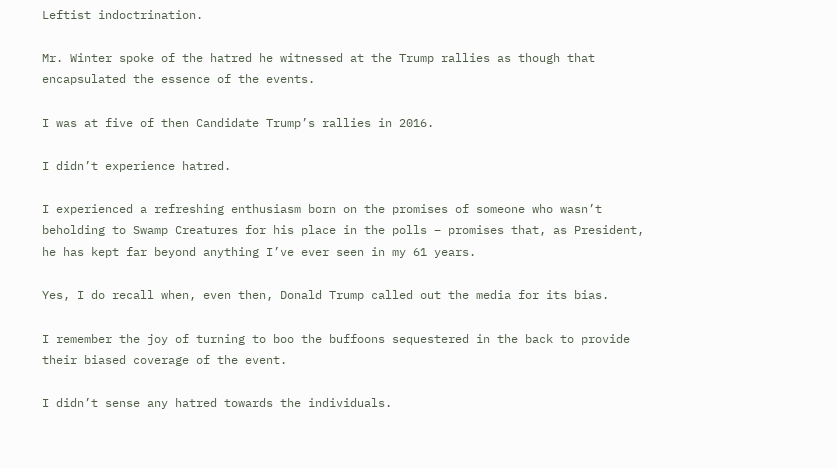Leftist indoctrination.

Mr. Winter spoke of the hatred he witnessed at the Trump rallies as though that encapsulated the essence of the events.

I was at five of then Candidate Trump’s rallies in 2016.

I didn’t experience hatred.

I experienced a refreshing enthusiasm born on the promises of someone who wasn’t beholding to Swamp Creatures for his place in the polls – promises that, as President, he has kept far beyond anything I’ve ever seen in my 61 years.

Yes, I do recall when, even then, Donald Trump called out the media for its bias.

I remember the joy of turning to boo the buffoons sequestered in the back to provide their biased coverage of the event.

I didn’t sense any hatred towards the individuals.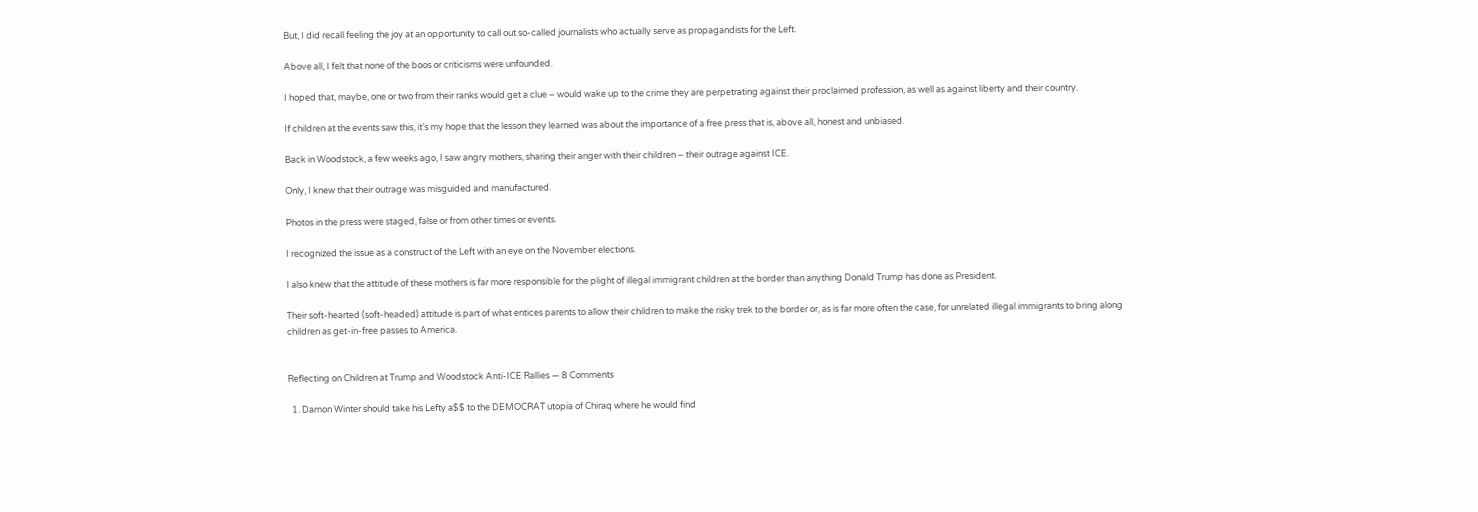But, I did recall feeling the joy at an opportunity to call out so-called journalists who actually serve as propagandists for the Left.

Above all, I felt that none of the boos or criticisms were unfounded.

I hoped that, maybe, one or two from their ranks would get a clue – would wake up to the crime they are perpetrating against their proclaimed profession, as well as against liberty and their country.

If children at the events saw this, it’s my hope that the lesson they learned was about the importance of a free press that is, above all, honest and unbiased.

Back in Woodstock, a few weeks ago, I saw angry mothers, sharing their anger with their children – their outrage against ICE.

Only, I knew that their outrage was misguided and manufactured.

Photos in the press were staged, false or from other times or events.

I recognized the issue as a construct of the Left with an eye on the November elections.

I also knew that the attitude of these mothers is far more responsible for the plight of illegal immigrant children at the border than anything Donald Trump has done as President.

Their soft-hearted (soft-headed) attitude is part of what entices parents to allow their children to make the risky trek to the border or, as is far more often the case, for unrelated illegal immigrants to bring along children as get-in-free passes to America.


Reflecting on Children at Trump and Woodstock Anti-ICE Rallies — 8 Comments

  1. Damon Winter should take his Lefty a$$ to the DEMOCRAT utopia of Chiraq where he would find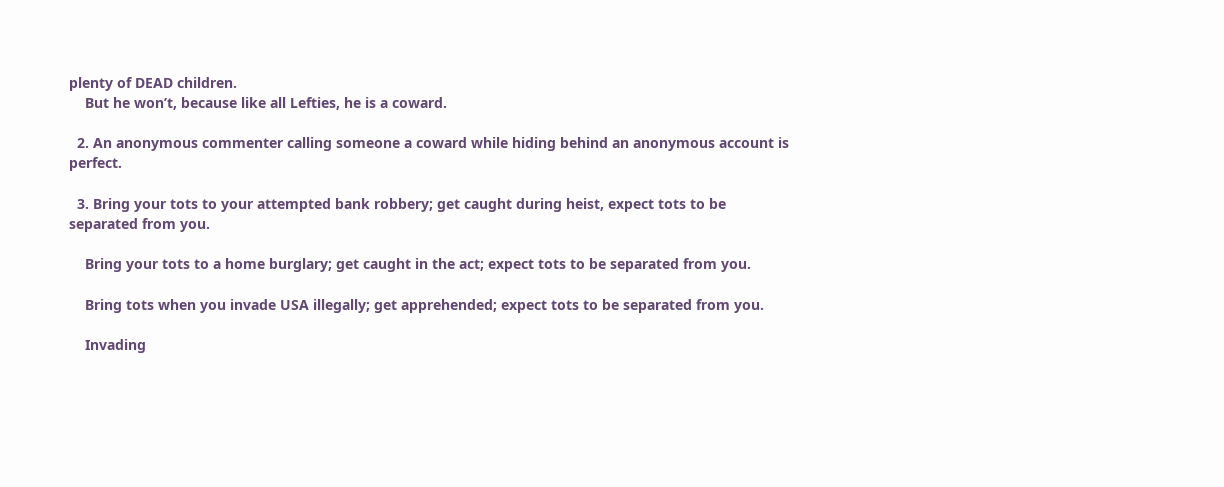plenty of DEAD children.
    But he won’t, because like all Lefties, he is a coward.

  2. An anonymous commenter calling someone a coward while hiding behind an anonymous account is perfect.

  3. Bring your tots to your attempted bank robbery; get caught during heist, expect tots to be separated from you.

    Bring your tots to a home burglary; get caught in the act; expect tots to be separated from you.

    Bring tots when you invade USA illegally; get apprehended; expect tots to be separated from you.

    Invading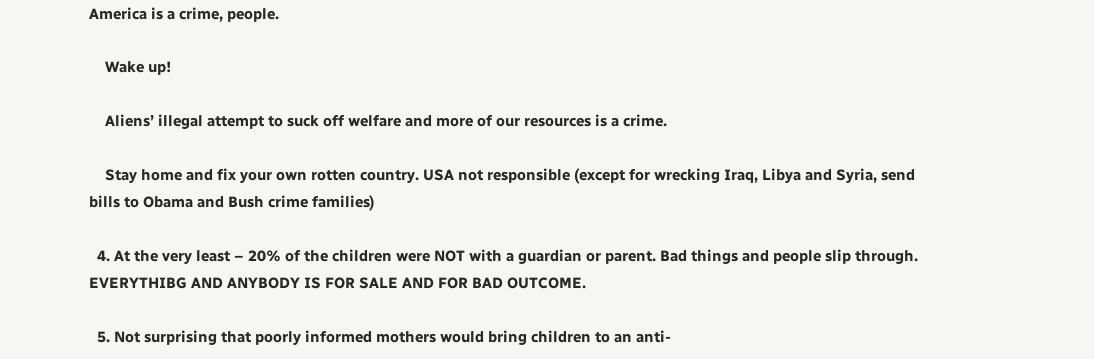America is a crime, people.

    Wake up!

    Aliens’ illegal attempt to suck off welfare and more of our resources is a crime.

    Stay home and fix your own rotten country. USA not responsible (except for wrecking Iraq, Libya and Syria, send bills to Obama and Bush crime families)

  4. At the very least – 20% of the children were NOT with a guardian or parent. Bad things and people slip through. EVERYTHIBG AND ANYBODY IS FOR SALE AND FOR BAD OUTCOME.

  5. Not surprising that poorly informed mothers would bring children to an anti-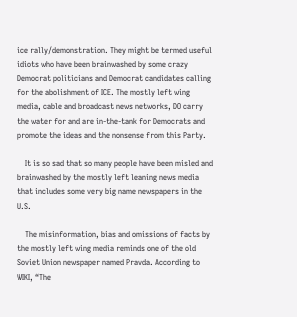ice rally/demonstration. They might be termed useful idiots who have been brainwashed by some crazy Democrat politicians and Democrat candidates calling for the abolishment of ICE. The mostly left wing media, cable and broadcast news networks, DO carry the water for and are in-the-tank for Democrats and promote the ideas and the nonsense from this Party.

    It is so sad that so many people have been misled and brainwashed by the mostly left leaning news media that includes some very big name newspapers in the U.S.

    The misinformation, bias and omissions of facts by the mostly left wing media reminds one of the old Soviet Union newspaper named Pravda. According to WIKI, “The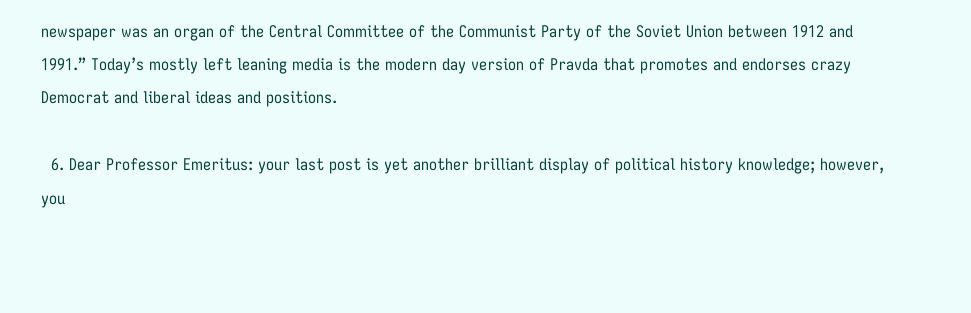newspaper was an organ of the Central Committee of the Communist Party of the Soviet Union between 1912 and 1991.” Today’s mostly left leaning media is the modern day version of Pravda that promotes and endorses crazy Democrat and liberal ideas and positions.

  6. Dear Professor Emeritus: your last post is yet another brilliant display of political history knowledge; however, you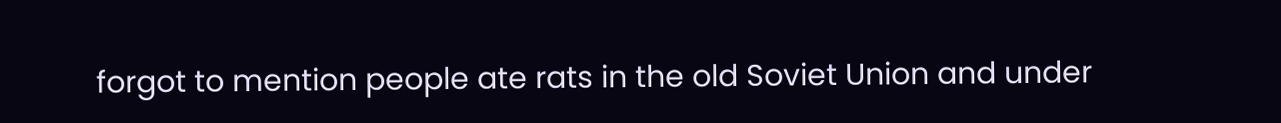forgot to mention people ate rats in the old Soviet Union and under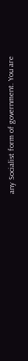any Socialist form of government. You are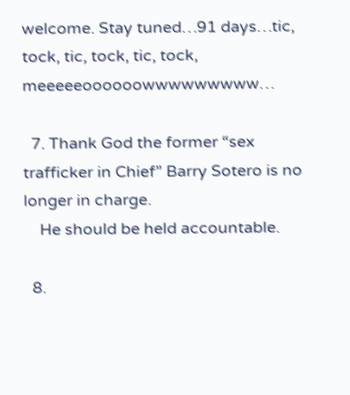welcome. Stay tuned…91 days…tic, tock, tic, tock, tic, tock, meeeeeoooooowwwwwwwww…

  7. Thank God the former “sex trafficker in Chief” Barry Sotero is no longer in charge.
    He should be held accountable.

  8.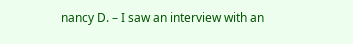nancy D. – I saw an interview with an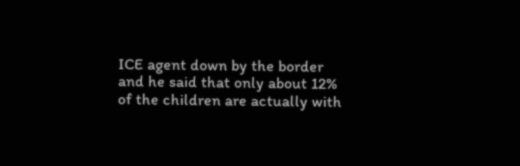ICE agent down by the border and he said that only about 12% of the children are actually with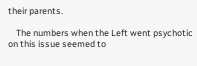their parents.

    The numbers when the Left went psychotic on this issue seemed to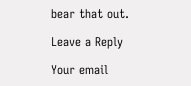bear that out.

Leave a Reply

Your email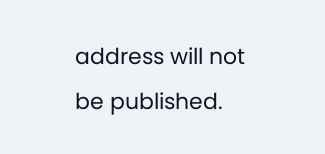address will not be published.